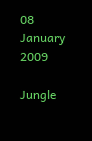08 January 2009

Jungle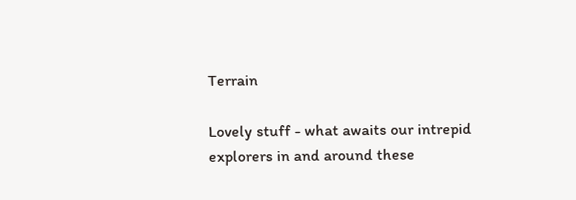Terrain

Lovely stuff - what awaits our intrepid explorers in and around these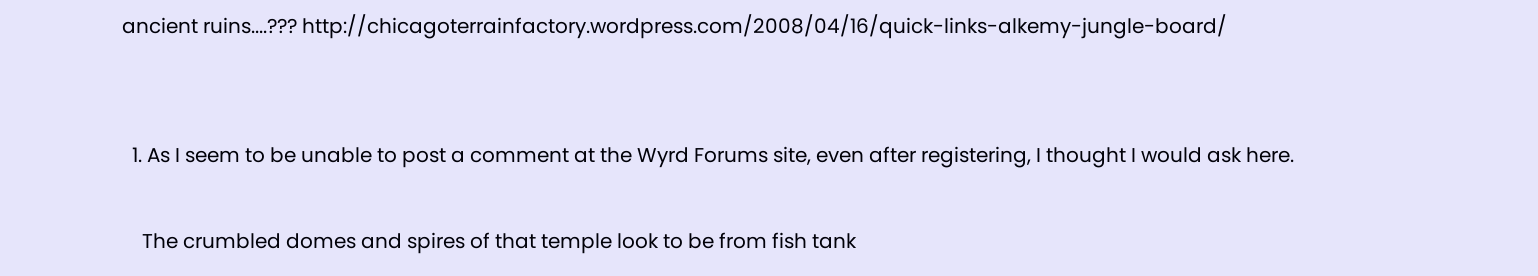ancient ruins....??? http://chicagoterrainfactory.wordpress.com/2008/04/16/quick-links-alkemy-jungle-board/


  1. As I seem to be unable to post a comment at the Wyrd Forums site, even after registering, I thought I would ask here.

    The crumbled domes and spires of that temple look to be from fish tank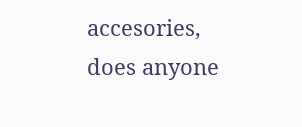accesories, does anyone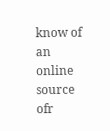know of an online source ofr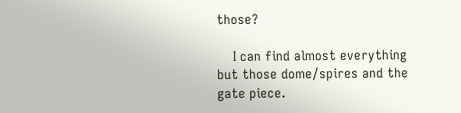those?

    I can find almost everything but those dome/spires and the gate piece.